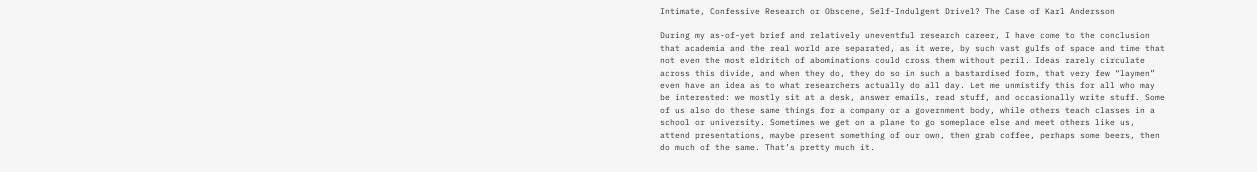Intimate, Confessive Research or Obscene, Self-Indulgent Drivel? The Case of Karl Andersson

During my as-of-yet brief and relatively uneventful research career, I have come to the conclusion that academia and the real world are separated, as it were, by such vast gulfs of space and time that not even the most eldritch of abominations could cross them without peril. Ideas rarely circulate across this divide, and when they do, they do so in such a bastardised form, that very few “laymen” even have an idea as to what researchers actually do all day. Let me unmistify this for all who may be interested: we mostly sit at a desk, answer emails, read stuff, and occasionally write stuff. Some of us also do these same things for a company or a government body, while others teach classes in a school or university. Sometimes we get on a plane to go someplace else and meet others like us, attend presentations, maybe present something of our own, then grab coffee, perhaps some beers, then do much of the same. That’s pretty much it.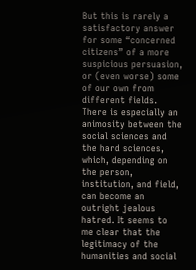But this is rarely a satisfactory answer for some “concerned citizens” of a more suspicious persuasion, or (even worse) some of our own from different fields. There is especially an animosity between the social sciences and the hard sciences, which, depending on the person, institution, and field, can become an outright jealous hatred. It seems to me clear that the legitimacy of the humanities and social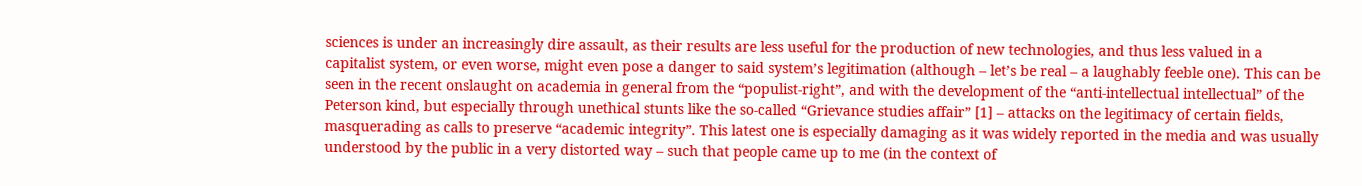sciences is under an increasingly dire assault, as their results are less useful for the production of new technologies, and thus less valued in a capitalist system, or even worse, might even pose a danger to said system’s legitimation (although – let’s be real – a laughably feeble one). This can be seen in the recent onslaught on academia in general from the “populist-right”, and with the development of the “anti-intellectual intellectual” of the Peterson kind, but especially through unethical stunts like the so-called “Grievance studies affair” [1] – attacks on the legitimacy of certain fields, masquerading as calls to preserve “academic integrity”. This latest one is especially damaging as it was widely reported in the media and was usually understood by the public in a very distorted way – such that people came up to me (in the context of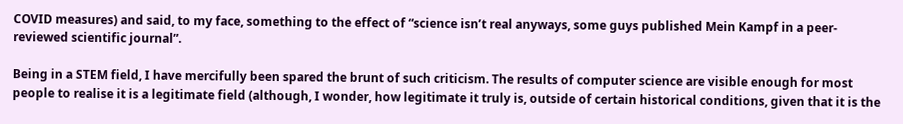COVID measures) and said, to my face, something to the effect of “science isn’t real anyways, some guys published Mein Kampf in a peer-reviewed scientific journal”.

Being in a STEM field, I have mercifully been spared the brunt of such criticism. The results of computer science are visible enough for most people to realise it is a legitimate field (although, I wonder, how legitimate it truly is, outside of certain historical conditions, given that it is the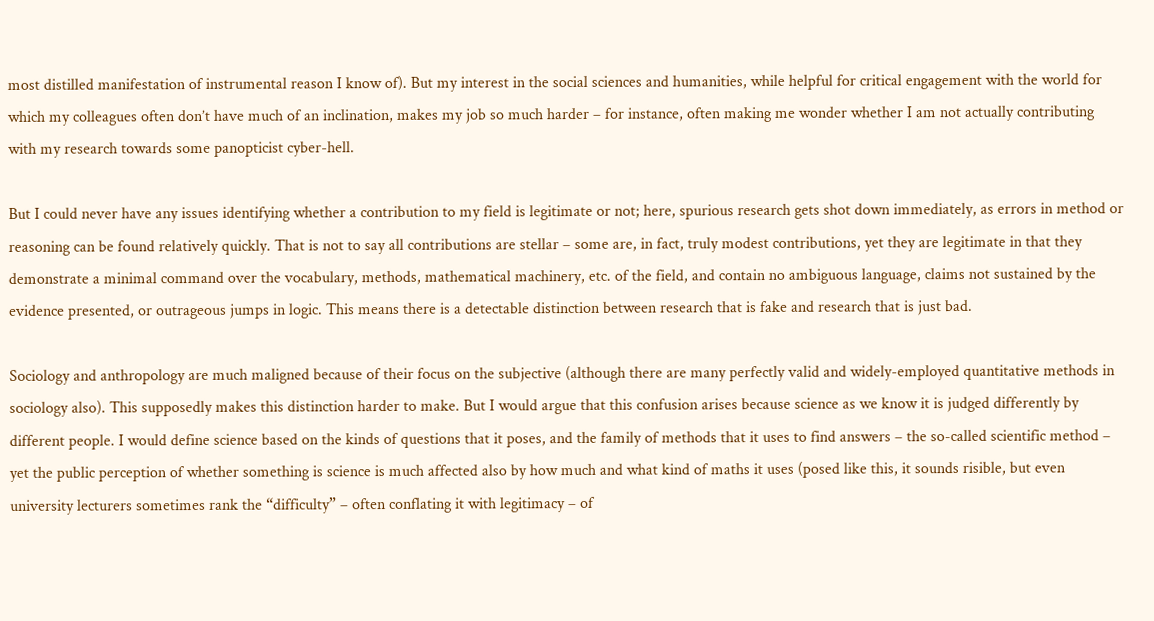most distilled manifestation of instrumental reason I know of). But my interest in the social sciences and humanities, while helpful for critical engagement with the world for which my colleagues often don’t have much of an inclination, makes my job so much harder – for instance, often making me wonder whether I am not actually contributing with my research towards some panopticist cyber-hell.

But I could never have any issues identifying whether a contribution to my field is legitimate or not; here, spurious research gets shot down immediately, as errors in method or reasoning can be found relatively quickly. That is not to say all contributions are stellar – some are, in fact, truly modest contributions, yet they are legitimate in that they demonstrate a minimal command over the vocabulary, methods, mathematical machinery, etc. of the field, and contain no ambiguous language, claims not sustained by the evidence presented, or outrageous jumps in logic. This means there is a detectable distinction between research that is fake and research that is just bad.

Sociology and anthropology are much maligned because of their focus on the subjective (although there are many perfectly valid and widely-employed quantitative methods in sociology also). This supposedly makes this distinction harder to make. But I would argue that this confusion arises because science as we know it is judged differently by different people. I would define science based on the kinds of questions that it poses, and the family of methods that it uses to find answers – the so-called scientific method – yet the public perception of whether something is science is much affected also by how much and what kind of maths it uses (posed like this, it sounds risible, but even university lecturers sometimes rank the “difficulty” – often conflating it with legitimacy – of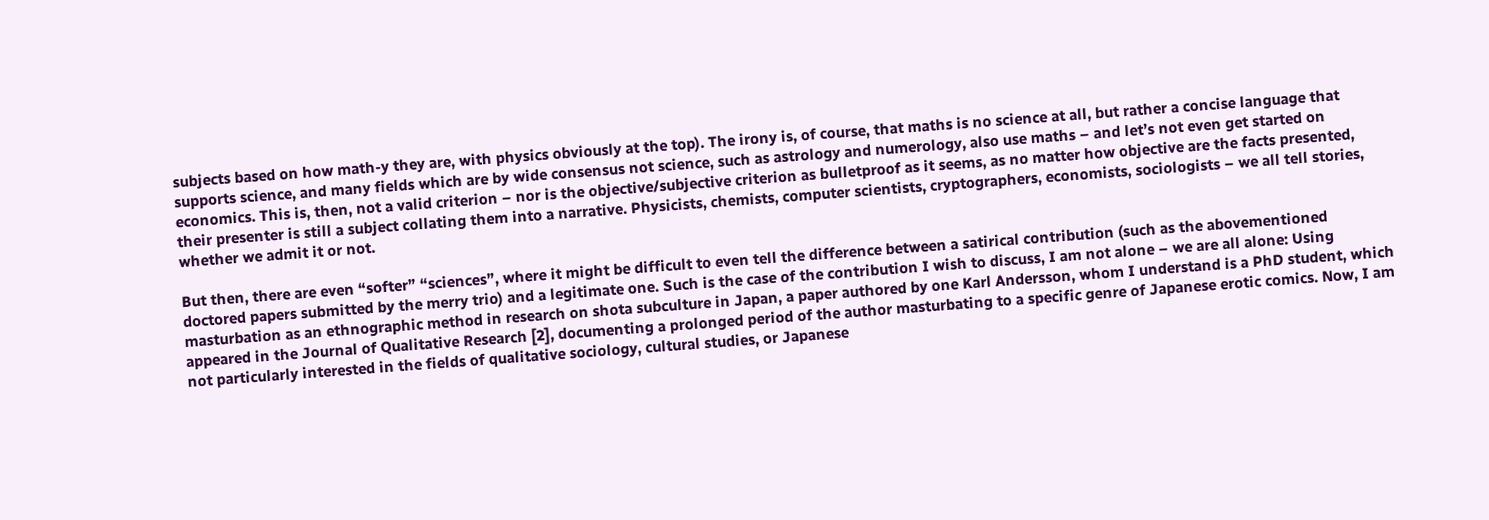subjects based on how math-y they are, with physics obviously at the top). The irony is, of course, that maths is no science at all, but rather a concise language that supports science, and many fields which are by wide consensus not science, such as astrology and numerology, also use maths – and let’s not even get started on economics. This is, then, not a valid criterion – nor is the objective/subjective criterion as bulletproof as it seems, as no matter how objective are the facts presented, their presenter is still a subject collating them into a narrative. Physicists, chemists, computer scientists, cryptographers, economists, sociologists – we all tell stories, whether we admit it or not.

But then, there are even “softer” “sciences”, where it might be difficult to even tell the difference between a satirical contribution (such as the abovementioned doctored papers submitted by the merry trio) and a legitimate one. Such is the case of the contribution I wish to discuss, I am not alone – we are all alone: Using masturbation as an ethnographic method in research on shota subculture in Japan, a paper authored by one Karl Andersson, whom I understand is a PhD student, which appeared in the Journal of Qualitative Research [2], documenting a prolonged period of the author masturbating to a specific genre of Japanese erotic comics. Now, I am not particularly interested in the fields of qualitative sociology, cultural studies, or Japanese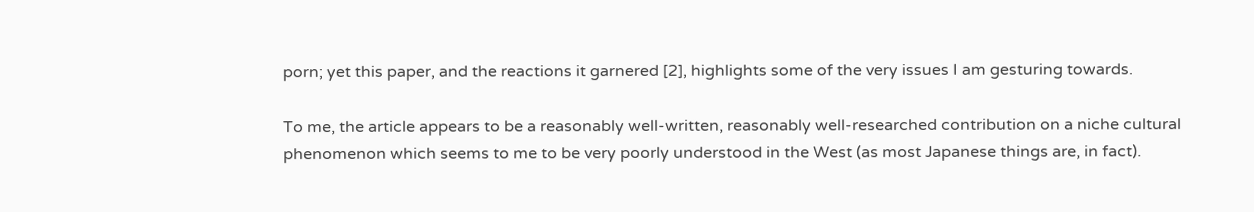porn; yet this paper, and the reactions it garnered [2], highlights some of the very issues I am gesturing towards.

To me, the article appears to be a reasonably well-written, reasonably well-researched contribution on a niche cultural phenomenon which seems to me to be very poorly understood in the West (as most Japanese things are, in fact).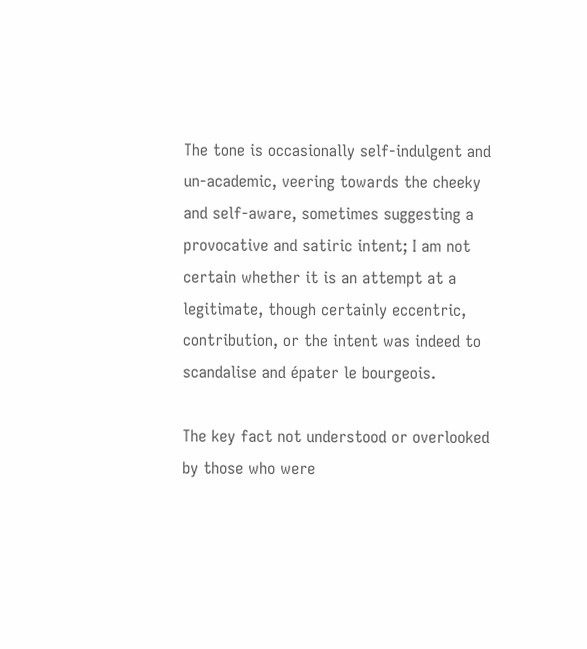The tone is occasionally self-indulgent and un-academic, veering towards the cheeky and self-aware, sometimes suggesting a provocative and satiric intent; I am not certain whether it is an attempt at a legitimate, though certainly eccentric, contribution, or the intent was indeed to scandalise and épater le bourgeois.

The key fact not understood or overlooked by those who were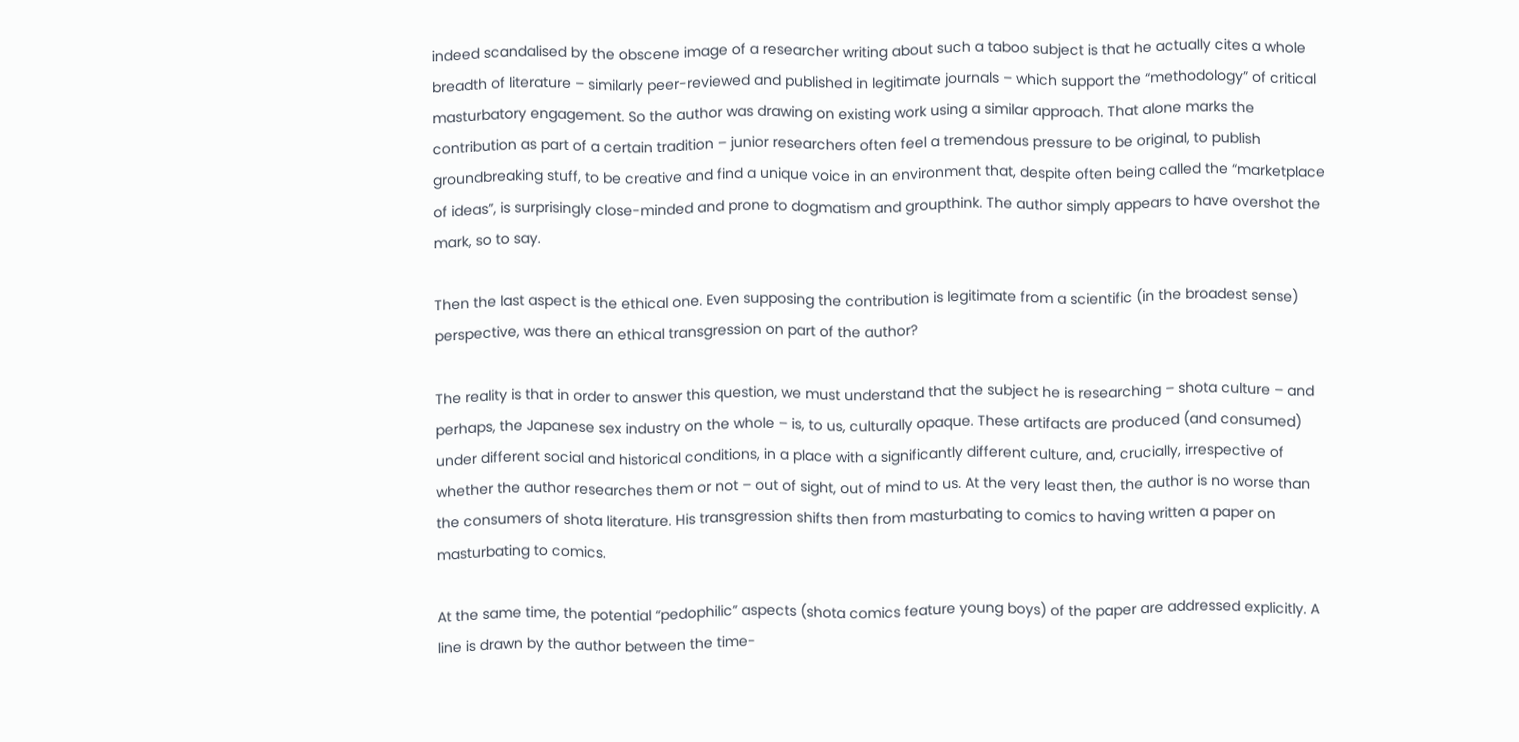indeed scandalised by the obscene image of a researcher writing about such a taboo subject is that he actually cites a whole breadth of literature – similarly peer-reviewed and published in legitimate journals – which support the “methodology” of critical masturbatory engagement. So the author was drawing on existing work using a similar approach. That alone marks the contribution as part of a certain tradition – junior researchers often feel a tremendous pressure to be original, to publish groundbreaking stuff, to be creative and find a unique voice in an environment that, despite often being called the “marketplace of ideas”, is surprisingly close-minded and prone to dogmatism and groupthink. The author simply appears to have overshot the mark, so to say.

Then the last aspect is the ethical one. Even supposing the contribution is legitimate from a scientific (in the broadest sense) perspective, was there an ethical transgression on part of the author?

The reality is that in order to answer this question, we must understand that the subject he is researching – shota culture – and perhaps, the Japanese sex industry on the whole – is, to us, culturally opaque. These artifacts are produced (and consumed) under different social and historical conditions, in a place with a significantly different culture, and, crucially, irrespective of whether the author researches them or not – out of sight, out of mind to us. At the very least then, the author is no worse than the consumers of shota literature. His transgression shifts then from masturbating to comics to having written a paper on masturbating to comics.

At the same time, the potential “pedophilic” aspects (shota comics feature young boys) of the paper are addressed explicitly. A line is drawn by the author between the time-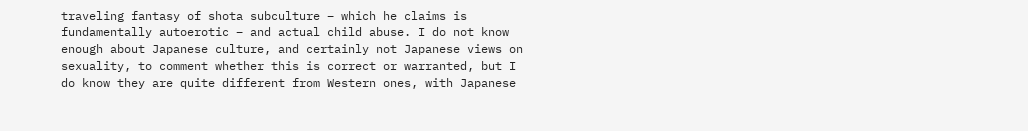traveling fantasy of shota subculture – which he claims is fundamentally autoerotic – and actual child abuse. I do not know enough about Japanese culture, and certainly not Japanese views on sexuality, to comment whether this is correct or warranted, but I do know they are quite different from Western ones, with Japanese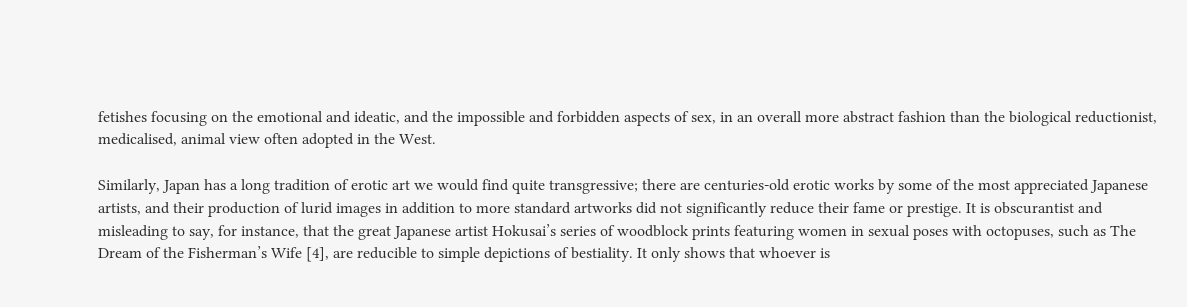fetishes focusing on the emotional and ideatic, and the impossible and forbidden aspects of sex, in an overall more abstract fashion than the biological reductionist, medicalised, animal view often adopted in the West.

Similarly, Japan has a long tradition of erotic art we would find quite transgressive; there are centuries-old erotic works by some of the most appreciated Japanese artists, and their production of lurid images in addition to more standard artworks did not significantly reduce their fame or prestige. It is obscurantist and misleading to say, for instance, that the great Japanese artist Hokusai’s series of woodblock prints featuring women in sexual poses with octopuses, such as The Dream of the Fisherman’s Wife [4], are reducible to simple depictions of bestiality. It only shows that whoever is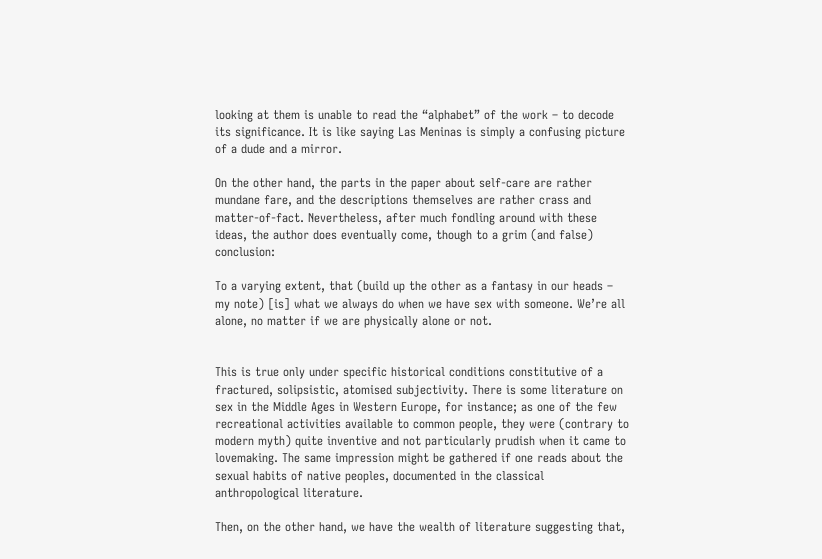looking at them is unable to read the “alphabet” of the work – to decode its significance. It is like saying Las Meninas is simply a confusing picture of a dude and a mirror.

On the other hand, the parts in the paper about self-care are rather mundane fare, and the descriptions themselves are rather crass and matter-of-fact. Nevertheless, after much fondling around with these ideas, the author does eventually come, though to a grim (and false) conclusion:

To a varying extent, that (build up the other as a fantasy in our heads – my note) [is] what we always do when we have sex with someone. We’re all alone, no matter if we are physically alone or not.


This is true only under specific historical conditions constitutive of a fractured, solipsistic, atomised subjectivity. There is some literature on sex in the Middle Ages in Western Europe, for instance; as one of the few recreational activities available to common people, they were (contrary to modern myth) quite inventive and not particularly prudish when it came to lovemaking. The same impression might be gathered if one reads about the sexual habits of native peoples, documented in the classical anthropological literature.

Then, on the other hand, we have the wealth of literature suggesting that,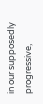in our supposedly progressive,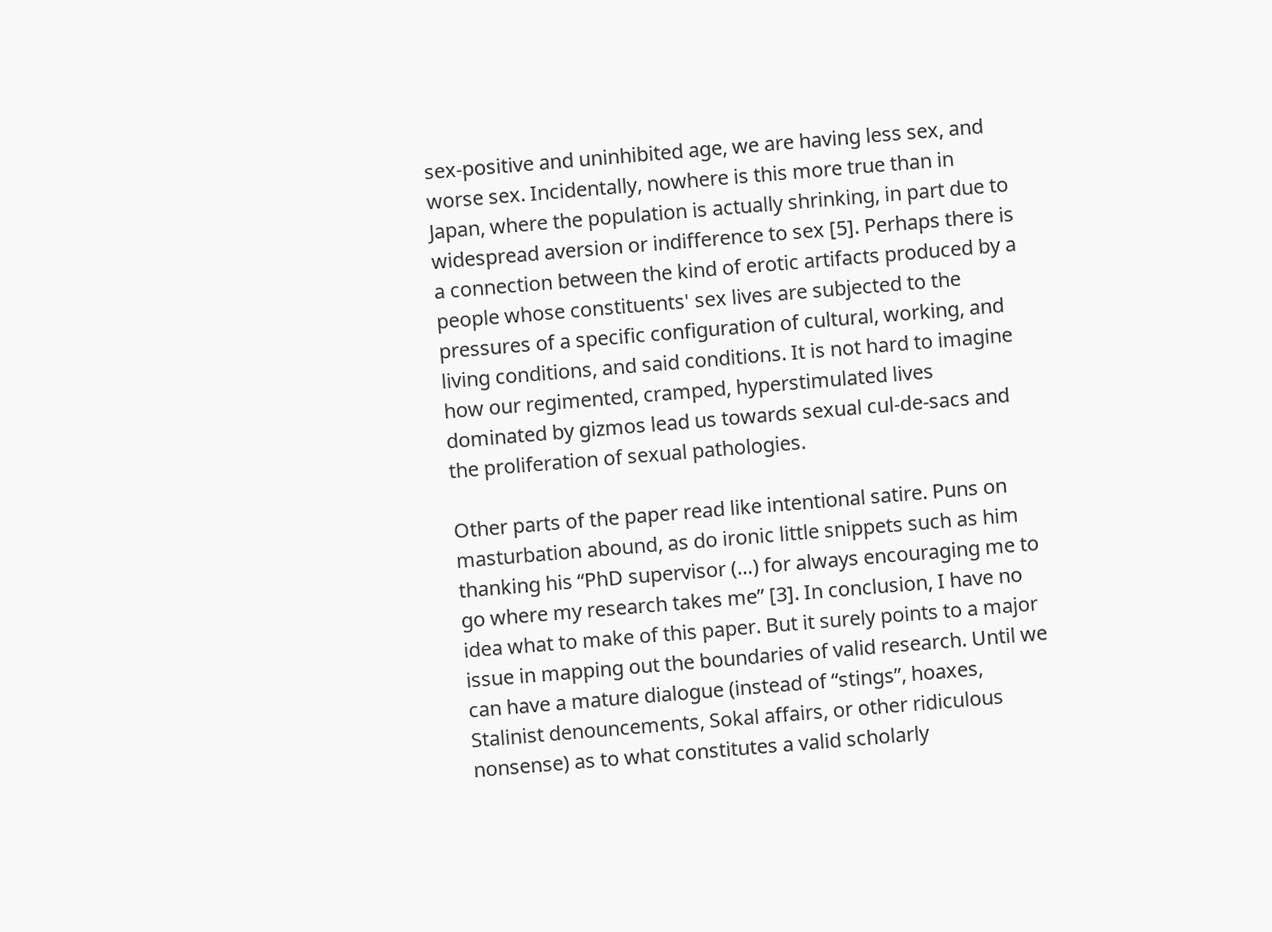sex-positive and uninhibited age, we are having less sex, and worse sex. Incidentally, nowhere is this more true than in Japan, where the population is actually shrinking, in part due to widespread aversion or indifference to sex [5]. Perhaps there is a connection between the kind of erotic artifacts produced by a people whose constituents' sex lives are subjected to the pressures of a specific configuration of cultural, working, and living conditions, and said conditions. It is not hard to imagine how our regimented, cramped, hyperstimulated lives dominated by gizmos lead us towards sexual cul-de-sacs and the proliferation of sexual pathologies.

Other parts of the paper read like intentional satire. Puns on masturbation abound, as do ironic little snippets such as him thanking his “PhD supervisor (…) for always encouraging me to go where my research takes me” [3]. In conclusion, I have no idea what to make of this paper. But it surely points to a major issue in mapping out the boundaries of valid research. Until we can have a mature dialogue (instead of “stings”, hoaxes, Stalinist denouncements, Sokal affairs, or other ridiculous nonsense) as to what constitutes a valid scholarly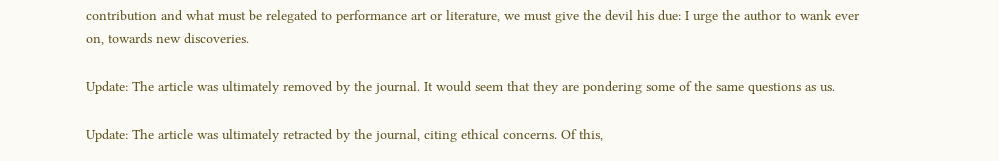contribution and what must be relegated to performance art or literature, we must give the devil his due: I urge the author to wank ever on, towards new discoveries.

Update: The article was ultimately removed by the journal. It would seem that they are pondering some of the same questions as us.

Update: The article was ultimately retracted by the journal, citing ethical concerns. Of this,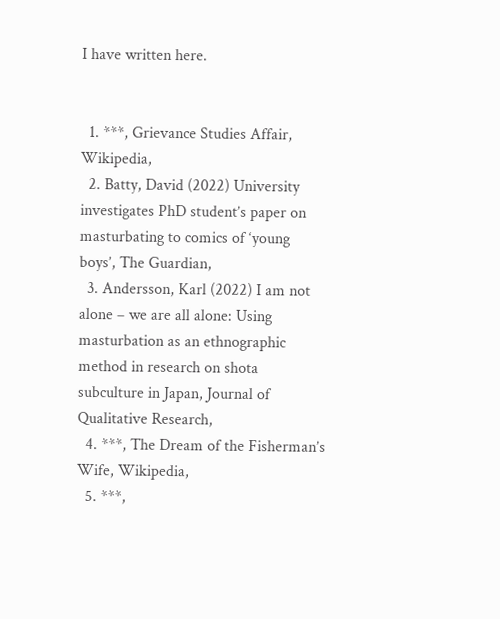I have written here.


  1. ***, Grievance Studies Affair, Wikipedia,
  2. Batty, David (2022) University investigates PhD student’s paper on masturbating to comics of ‘young boys’, The Guardian,
  3. Andersson, Karl (2022) I am not alone – we are all alone: Using masturbation as an ethnographic method in research on shota subculture in Japan, Journal of Qualitative Research,
  4. ***, The Dream of the Fisherman’s Wife, Wikipedia,
  5. ***,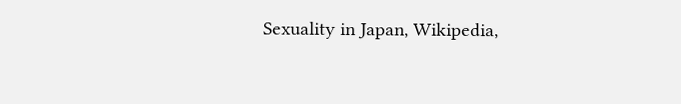Sexuality in Japan, Wikipedia,